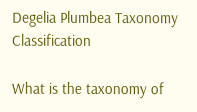Degelia Plumbea Taxonomy Classification

What is the taxonomy of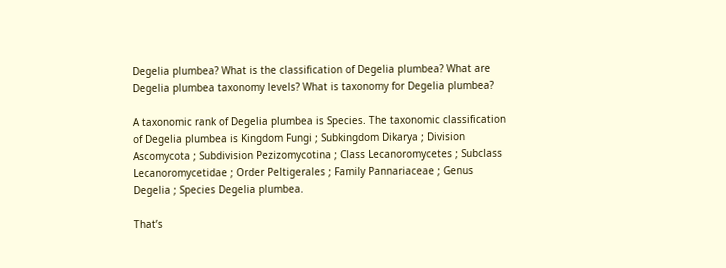Degelia plumbea? What is the classification of Degelia plumbea? What are Degelia plumbea taxonomy levels? What is taxonomy for Degelia plumbea?

A taxonomic rank of Degelia plumbea is Species. The taxonomic classification of Degelia plumbea is Kingdom Fungi ; Subkingdom Dikarya ; Division Ascomycota ; Subdivision Pezizomycotina ; Class Lecanoromycetes ; Subclass Lecanoromycetidae ; Order Peltigerales ; Family Pannariaceae ; Genus Degelia ; Species Degelia plumbea.

That’s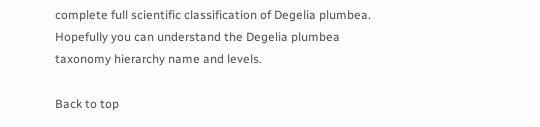complete full scientific classification of Degelia plumbea. Hopefully you can understand the Degelia plumbea taxonomy hierarchy name and levels.

Back to top